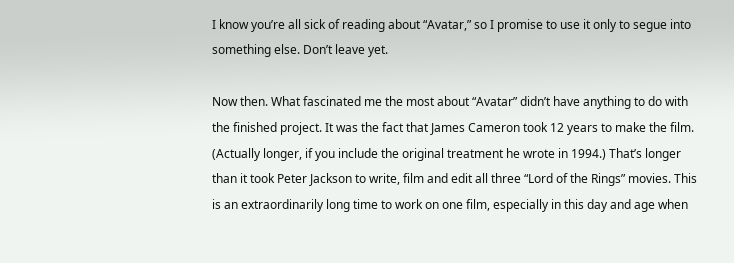I know you’re all sick of reading about “Avatar,” so I promise to use it only to segue into something else. Don’t leave yet.

Now then. What fascinated me the most about “Avatar” didn’t have anything to do with the finished project. It was the fact that James Cameron took 12 years to make the film. (Actually longer, if you include the original treatment he wrote in 1994.) That’s longer than it took Peter Jackson to write, film and edit all three “Lord of the Rings” movies. This is an extraordinarily long time to work on one film, especially in this day and age when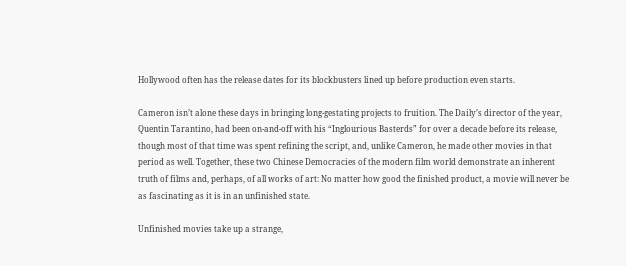Hollywood often has the release dates for its blockbusters lined up before production even starts.

Cameron isn’t alone these days in bringing long-gestating projects to fruition. The Daily’s director of the year, Quentin Tarantino, had been on-and-off with his “Inglourious Basterds” for over a decade before its release, though most of that time was spent refining the script, and, unlike Cameron, he made other movies in that period as well. Together, these two Chinese Democracies of the modern film world demonstrate an inherent truth of films and, perhaps, of all works of art: No matter how good the finished product, a movie will never be as fascinating as it is in an unfinished state.

Unfinished movies take up a strange,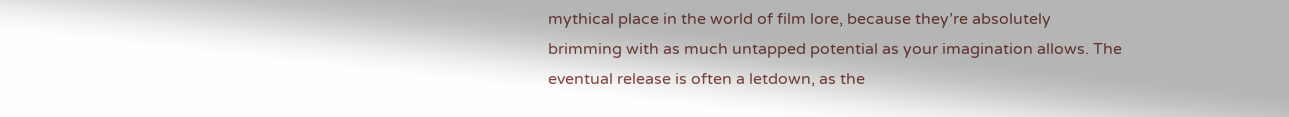mythical place in the world of film lore, because they’re absolutely brimming with as much untapped potential as your imagination allows. The eventual release is often a letdown, as the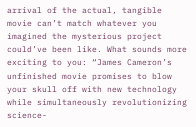arrival of the actual, tangible movie can’t match whatever you imagined the mysterious project could’ve been like. What sounds more exciting to you: “James Cameron’s unfinished movie promises to blow your skull off with new technology while simultaneously revolutionizing science-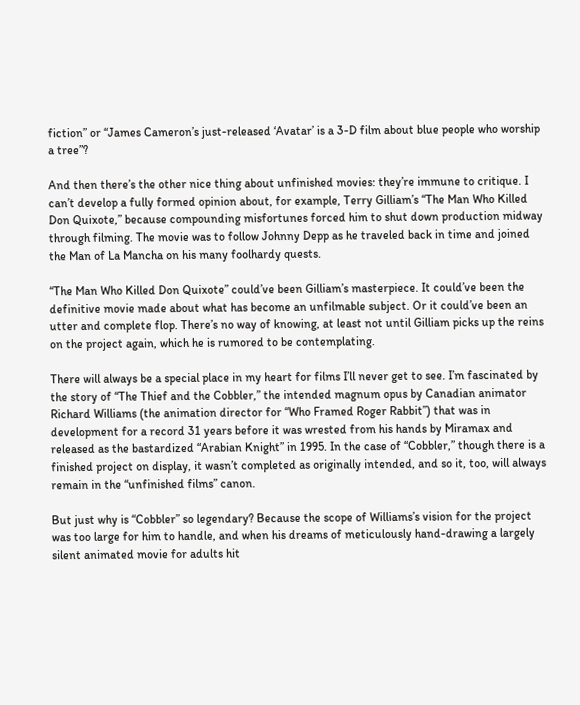fiction” or “James Cameron’s just-released ‘Avatar’ is a 3-D film about blue people who worship a tree”?

And then there’s the other nice thing about unfinished movies: they’re immune to critique. I can’t develop a fully formed opinion about, for example, Terry Gilliam’s “The Man Who Killed Don Quixote,” because compounding misfortunes forced him to shut down production midway through filming. The movie was to follow Johnny Depp as he traveled back in time and joined the Man of La Mancha on his many foolhardy quests.

“The Man Who Killed Don Quixote” could’ve been Gilliam’s masterpiece. It could’ve been the definitive movie made about what has become an unfilmable subject. Or it could’ve been an utter and complete flop. There’s no way of knowing, at least not until Gilliam picks up the reins on the project again, which he is rumored to be contemplating.

There will always be a special place in my heart for films I’ll never get to see. I’m fascinated by the story of “The Thief and the Cobbler,” the intended magnum opus by Canadian animator Richard Williams (the animation director for “Who Framed Roger Rabbit”) that was in development for a record 31 years before it was wrested from his hands by Miramax and released as the bastardized “Arabian Knight” in 1995. In the case of “Cobbler,” though there is a finished project on display, it wasn’t completed as originally intended, and so it, too, will always remain in the “unfinished films” canon.

But just why is “Cobbler” so legendary? Because the scope of Williams’s vision for the project was too large for him to handle, and when his dreams of meticulously hand-drawing a largely silent animated movie for adults hit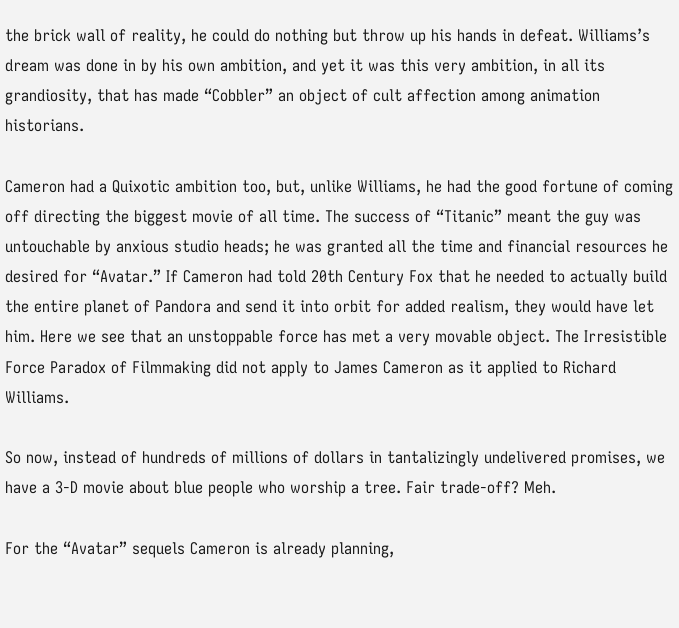the brick wall of reality, he could do nothing but throw up his hands in defeat. Williams’s dream was done in by his own ambition, and yet it was this very ambition, in all its grandiosity, that has made “Cobbler” an object of cult affection among animation historians.

Cameron had a Quixotic ambition too, but, unlike Williams, he had the good fortune of coming off directing the biggest movie of all time. The success of “Titanic” meant the guy was untouchable by anxious studio heads; he was granted all the time and financial resources he desired for “Avatar.” If Cameron had told 20th Century Fox that he needed to actually build the entire planet of Pandora and send it into orbit for added realism, they would have let him. Here we see that an unstoppable force has met a very movable object. The Irresistible Force Paradox of Filmmaking did not apply to James Cameron as it applied to Richard Williams.

So now, instead of hundreds of millions of dollars in tantalizingly undelivered promises, we have a 3-D movie about blue people who worship a tree. Fair trade-off? Meh.

For the “Avatar” sequels Cameron is already planning,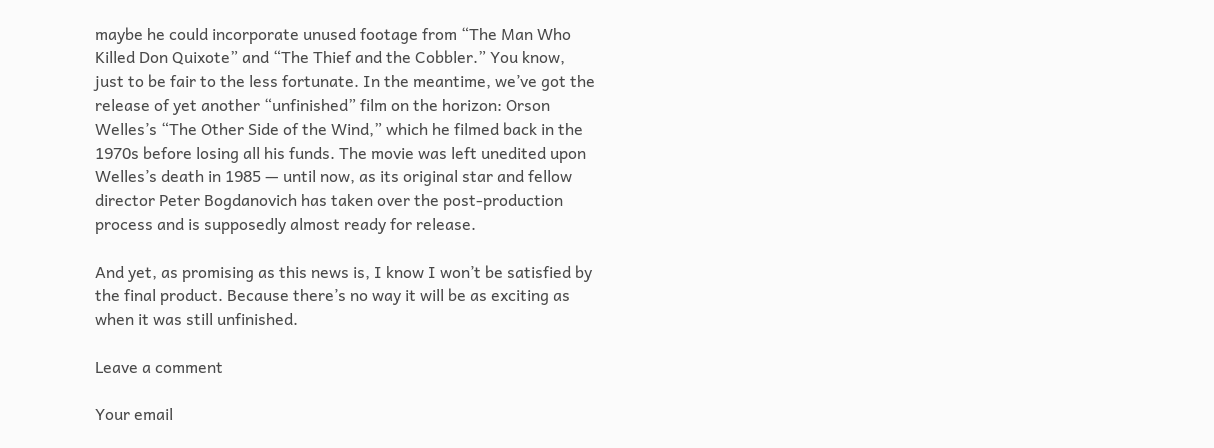maybe he could incorporate unused footage from “The Man Who Killed Don Quixote” and “The Thief and the Cobbler.” You know, just to be fair to the less fortunate. In the meantime, we’ve got the release of yet another “unfinished” film on the horizon: Orson Welles’s “The Other Side of the Wind,” which he filmed back in the 1970s before losing all his funds. The movie was left unedited upon Welles’s death in 1985 — until now, as its original star and fellow director Peter Bogdanovich has taken over the post-production process and is supposedly almost ready for release.

And yet, as promising as this news is, I know I won’t be satisfied by the final product. Because there’s no way it will be as exciting as when it was still unfinished.

Leave a comment

Your email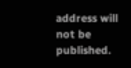address will not be published.